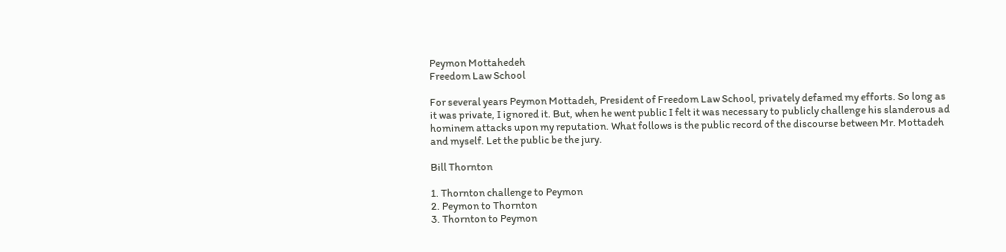Peymon Mottahedeh
Freedom Law School

For several years Peymon Mottadeh, President of Freedom Law School, privately defamed my efforts. So long as it was private, I ignored it. But, when he went public I felt it was necessary to publicly challenge his slanderous ad hominem attacks upon my reputation. What follows is the public record of the discourse between Mr. Mottadeh and myself. Let the public be the jury.

Bill Thornton

1. Thornton challenge to Peymon
2. Peymon to Thornton
3. Thornton to Peymon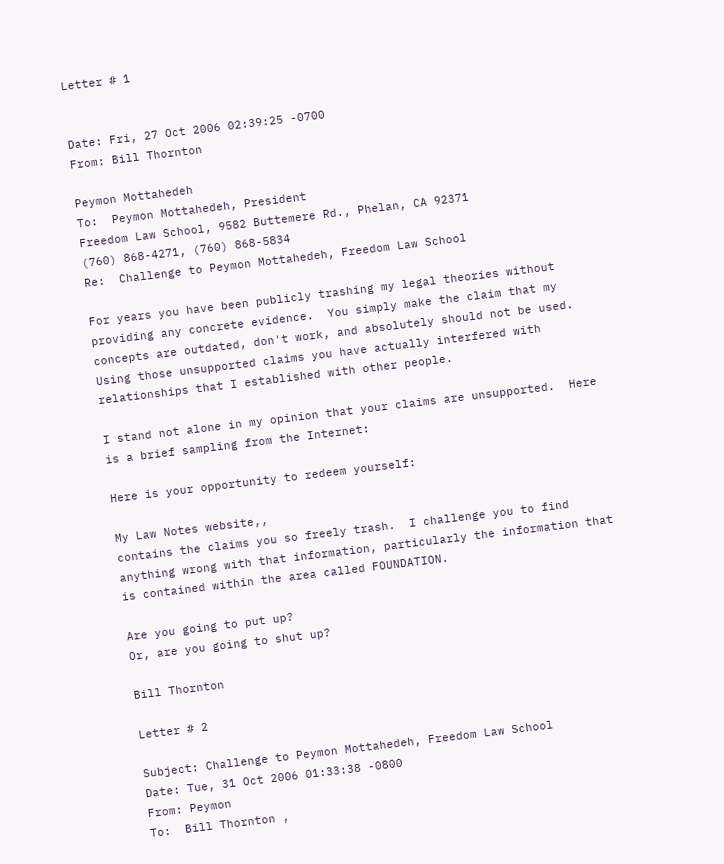Letter # 1


Date: Fri, 27 Oct 2006 02:39:25 -0700
From: Bill Thornton

Peymon Mottahedeh
To:  Peymon Mottahedeh, President
Freedom Law School, 9582 Buttemere Rd., Phelan, CA 92371
(760) 868-4271, (760) 868-5834
Re:  Challenge to Peymon Mottahedeh, Freedom Law School

For years you have been publicly trashing my legal theories without
providing any concrete evidence.  You simply make the claim that my
concepts are outdated, don't work, and absolutely should not be used.
Using those unsupported claims you have actually interfered with
relationships that I established with other people.

I stand not alone in my opinion that your claims are unsupported.  Here
is a brief sampling from the Internet:

Here is your opportunity to redeem yourself:

My Law Notes website,,
contains the claims you so freely trash.  I challenge you to find
anything wrong with that information, particularly the information that
is contained within the area called FOUNDATION.

Are you going to put up?
Or, are you going to shut up?

Bill Thornton

Letter # 2

Subject: Challenge to Peymon Mottahedeh, Freedom Law School
Date: Tue, 31 Oct 2006 01:33:38 -0800
From: Peymon
To:  Bill Thornton ,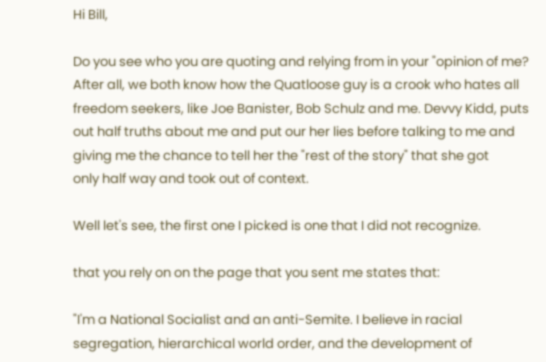Hi Bill,

Do you see who you are quoting and relying from in your "opinion of me?
After all, we both know how the Quatloose guy is a crook who hates all
freedom seekers, like Joe Banister, Bob Schulz and me. Devvy Kidd, puts
out half truths about me and put our her lies before talking to me and
giving me the chance to tell her the "rest of the story" that she got
only half way and took out of context.

Well let's see, the first one I picked is one that I did not recognize.

that you rely on on the page that you sent me states that:

"I'm a National Socialist and an anti-Semite. I believe in racial
segregation, hierarchical world order, and the development of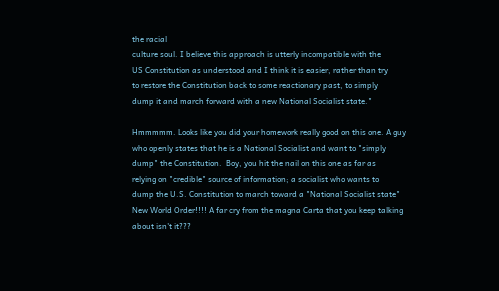the racial
culture soul. I believe this approach is utterly incompatible with the
US Constitution as understood and I think it is easier, rather than try
to restore the Constitution back to some reactionary past, to simply
dump it and march forward with a new National Socialist state."

Hmmmmm. Looks like you did your homework really good on this one. A guy
who openly states that he is a National Socialist and want to "simply
dump" the Constitution.  Boy, you hit the nail on this one as far as
relying on "credible" source of information; a socialist who wants to
dump the U.S. Constitution to march toward a "National Socialist state"
New World Order!!!! A far cry from the magna Carta that you keep talking
about isn't it???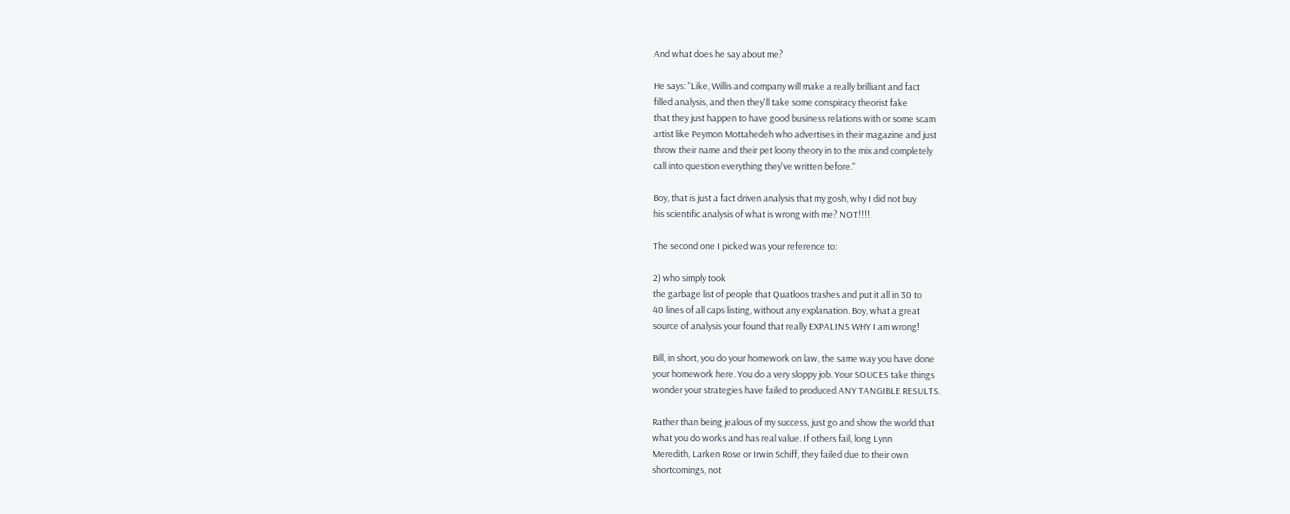And what does he say about me?

He says: "Like, Willis and company will make a really brilliant and fact
filled analysis, and then they'll take some conspiracy theorist fake
that they just happen to have good business relations with or some scam
artist like Peymon Mottahedeh who advertises in their magazine and just
throw their name and their pet loony theory in to the mix and completely
call into question everything they've written before."

Boy, that is just a fact driven analysis that my gosh, why I did not buy
his scientific analysis of what is wrong with me? NOT!!!!

The second one I picked was your reference to:

2) who simply took
the garbage list of people that Quatloos trashes and put it all in 30 to
40 lines of all caps listing, without any explanation. Boy, what a great
source of analysis your found that really EXPALINS WHY I am wrong!

Bill, in short, you do your homework on law, the same way you have done
your homework here. You do a very sloppy job. Your SOUCES take things
wonder your strategies have failed to produced ANY TANGIBLE RESULTS.

Rather than being jealous of my success, just go and show the world that
what you do works and has real value. If others fail, long Lynn
Meredith, Larken Rose or Irwin Schiff, they failed due to their own
shortcomings, not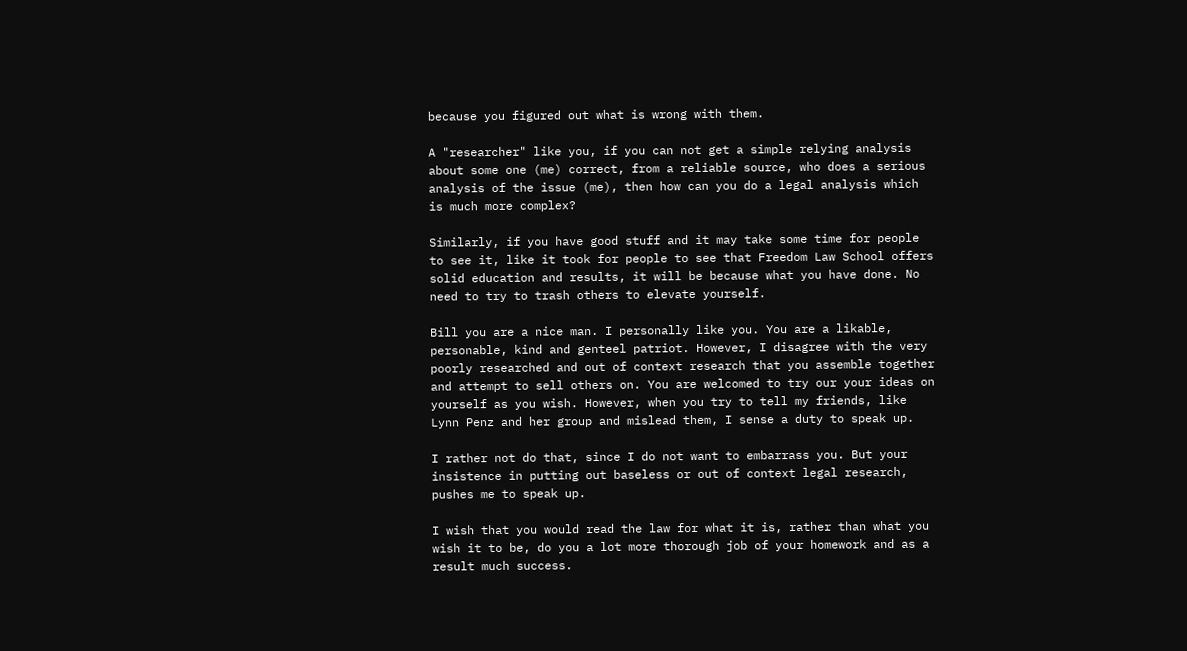because you figured out what is wrong with them.

A "researcher" like you, if you can not get a simple relying analysis
about some one (me) correct, from a reliable source, who does a serious
analysis of the issue (me), then how can you do a legal analysis which
is much more complex?

Similarly, if you have good stuff and it may take some time for people
to see it, like it took for people to see that Freedom Law School offers
solid education and results, it will be because what you have done. No
need to try to trash others to elevate yourself.

Bill you are a nice man. I personally like you. You are a likable,
personable, kind and genteel patriot. However, I disagree with the very
poorly researched and out of context research that you assemble together
and attempt to sell others on. You are welcomed to try our your ideas on
yourself as you wish. However, when you try to tell my friends, like
Lynn Penz and her group and mislead them, I sense a duty to speak up.

I rather not do that, since I do not want to embarrass you. But your
insistence in putting out baseless or out of context legal research,
pushes me to speak up.

I wish that you would read the law for what it is, rather than what you
wish it to be, do you a lot more thorough job of your homework and as a
result much success.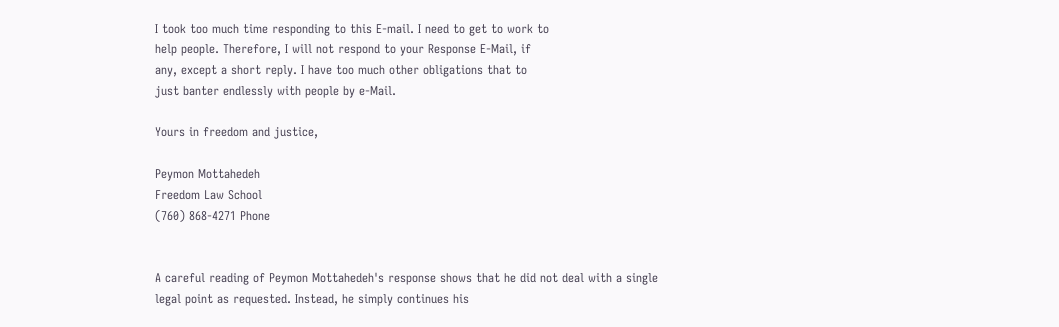I took too much time responding to this E-mail. I need to get to work to
help people. Therefore, I will not respond to your Response E-Mail, if
any, except a short reply. I have too much other obligations that to
just banter endlessly with people by e-Mail.

Yours in freedom and justice,

Peymon Mottahedeh
Freedom Law School
(760) 868-4271 Phone


A careful reading of Peymon Mottahedeh's response shows that he did not deal with a single legal point as requested. Instead, he simply continues his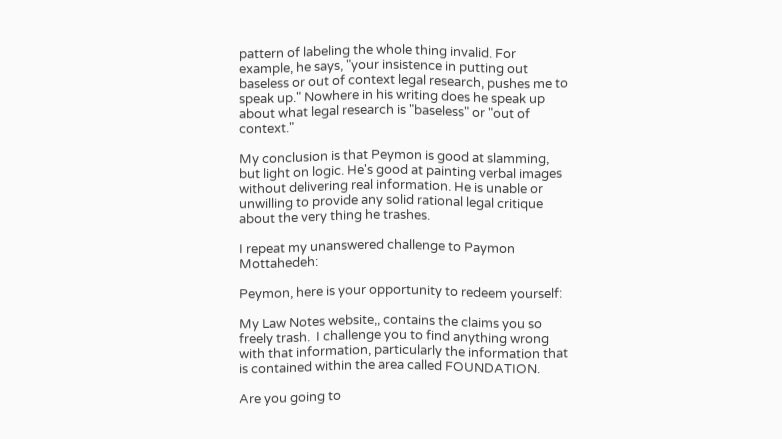pattern of labeling the whole thing invalid. For example, he says, "your insistence in putting out baseless or out of context legal research, pushes me to speak up." Nowhere in his writing does he speak up about what legal research is "baseless" or "out of context."

My conclusion is that Peymon is good at slamming, but light on logic. He's good at painting verbal images without delivering real information. He is unable or unwilling to provide any solid rational legal critique about the very thing he trashes.

I repeat my unanswered challenge to Paymon Mottahedeh:

Peymon, here is your opportunity to redeem yourself:

My Law Notes website,, contains the claims you so freely trash.  I challenge you to find anything wrong with that information, particularly the information that is contained within the area called FOUNDATION.

Are you going to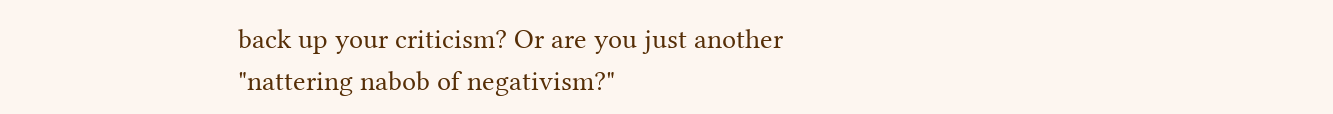back up your criticism? Or are you just another "nattering nabob of negativism?"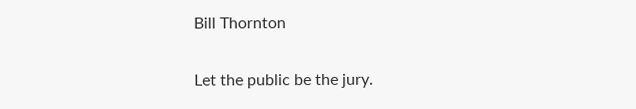Bill Thornton

Let the public be the jury.